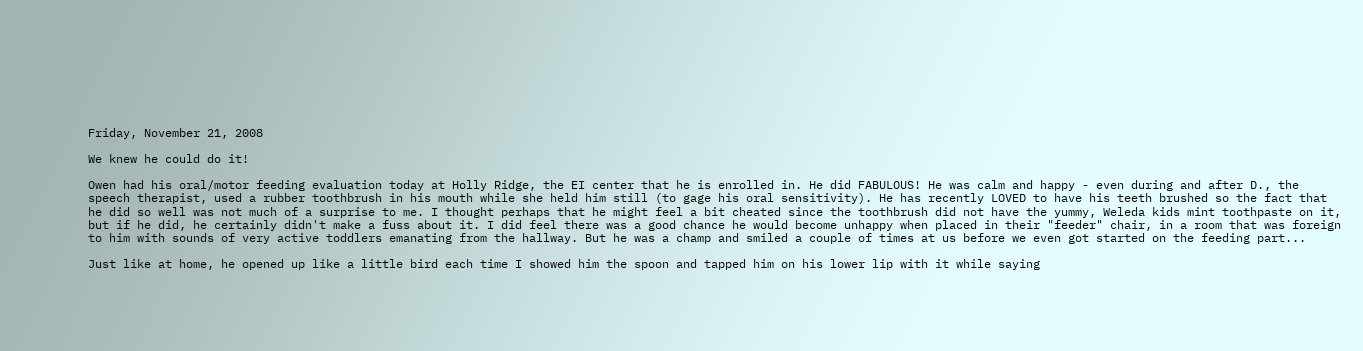Friday, November 21, 2008

We knew he could do it!

Owen had his oral/motor feeding evaluation today at Holly Ridge, the EI center that he is enrolled in. He did FABULOUS! He was calm and happy - even during and after D., the speech therapist, used a rubber toothbrush in his mouth while she held him still (to gage his oral sensitivity). He has recently LOVED to have his teeth brushed so the fact that he did so well was not much of a surprise to me. I thought perhaps that he might feel a bit cheated since the toothbrush did not have the yummy, Weleda kids mint toothpaste on it, but if he did, he certainly didn't make a fuss about it. I did feel there was a good chance he would become unhappy when placed in their "feeder" chair, in a room that was foreign to him with sounds of very active toddlers emanating from the hallway. But he was a champ and smiled a couple of times at us before we even got started on the feeding part...

Just like at home, he opened up like a little bird each time I showed him the spoon and tapped him on his lower lip with it while saying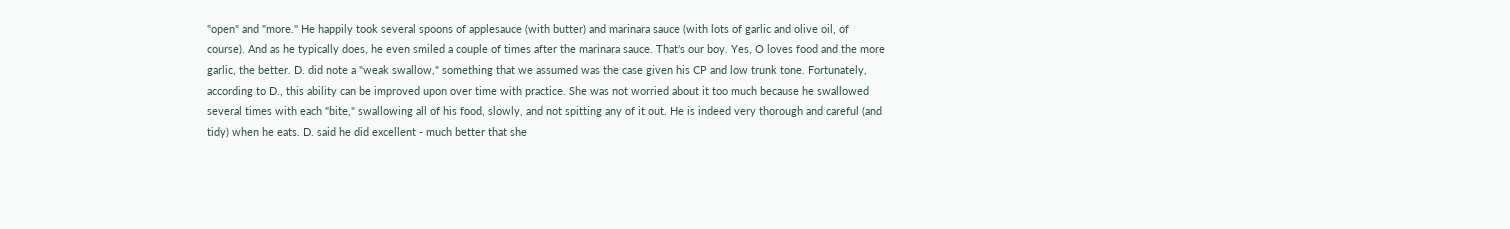"open" and "more." He happily took several spoons of applesauce (with butter) and marinara sauce (with lots of garlic and olive oil, of course). And as he typically does, he even smiled a couple of times after the marinara sauce. That's our boy. Yes, O loves food and the more garlic, the better. D. did note a "weak swallow," something that we assumed was the case given his CP and low trunk tone. Fortunately, according to D., this ability can be improved upon over time with practice. She was not worried about it too much because he swallowed several times with each "bite," swallowing all of his food, slowly, and not spitting any of it out. He is indeed very thorough and careful (and tidy) when he eats. D. said he did excellent - much better that she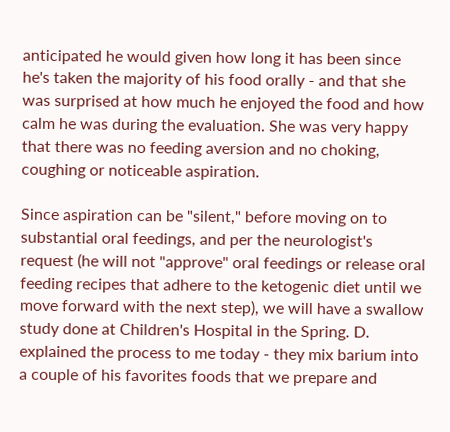anticipated he would given how long it has been since he's taken the majority of his food orally - and that she was surprised at how much he enjoyed the food and how calm he was during the evaluation. She was very happy that there was no feeding aversion and no choking, coughing or noticeable aspiration.

Since aspiration can be "silent," before moving on to substantial oral feedings, and per the neurologist's request (he will not "approve" oral feedings or release oral feeding recipes that adhere to the ketogenic diet until we move forward with the next step), we will have a swallow study done at Children's Hospital in the Spring. D. explained the process to me today - they mix barium into a couple of his favorites foods that we prepare and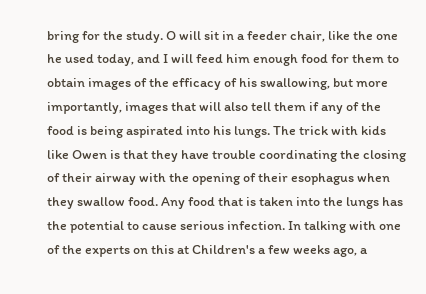bring for the study. O will sit in a feeder chair, like the one he used today, and I will feed him enough food for them to obtain images of the efficacy of his swallowing, but more importantly, images that will also tell them if any of the food is being aspirated into his lungs. The trick with kids like Owen is that they have trouble coordinating the closing of their airway with the opening of their esophagus when they swallow food. Any food that is taken into the lungs has the potential to cause serious infection. In talking with one of the experts on this at Children's a few weeks ago, a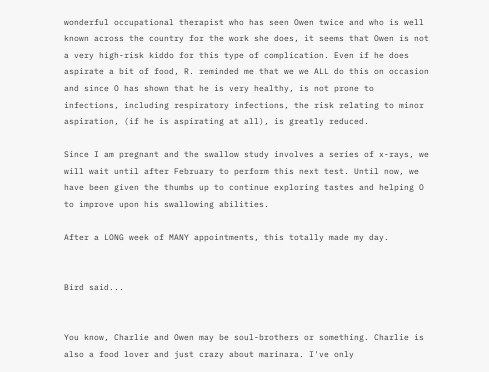wonderful occupational therapist who has seen Owen twice and who is well known across the country for the work she does, it seems that Owen is not a very high-risk kiddo for this type of complication. Even if he does aspirate a bit of food, R. reminded me that we we ALL do this on occasion and since O has shown that he is very healthy, is not prone to infections, including respiratory infections, the risk relating to minor aspiration, (if he is aspirating at all), is greatly reduced.

Since I am pregnant and the swallow study involves a series of x-rays, we will wait until after February to perform this next test. Until now, we have been given the thumbs up to continue exploring tastes and helping O to improve upon his swallowing abilities.

After a LONG week of MANY appointments, this totally made my day.


Bird said...


You know, Charlie and Owen may be soul-brothers or something. Charlie is also a food lover and just crazy about marinara. I've only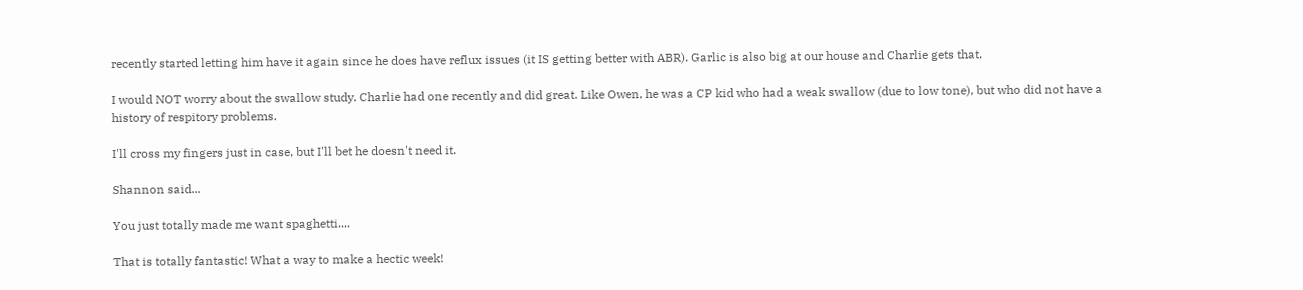recently started letting him have it again since he does have reflux issues (it IS getting better with ABR). Garlic is also big at our house and Charlie gets that.

I would NOT worry about the swallow study. Charlie had one recently and did great. Like Owen, he was a CP kid who had a weak swallow (due to low tone), but who did not have a history of respitory problems.

I'll cross my fingers just in case, but I'll bet he doesn't need it.

Shannon said...

You just totally made me want spaghetti....

That is totally fantastic! What a way to make a hectic week!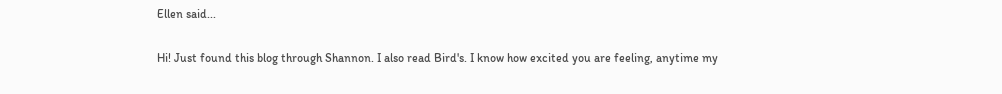Ellen said...

Hi! Just found this blog through Shannon. I also read Bird's. I know how excited you are feeling, anytime my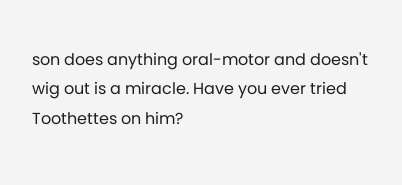son does anything oral-motor and doesn't wig out is a miracle. Have you ever tried Toothettes on him?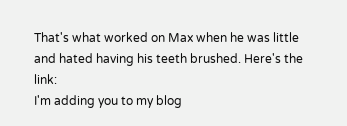That's what worked on Max when he was little and hated having his teeth brushed. Here's the link:
I'm adding you to my blog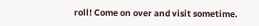roll! Come on over and visit sometime.